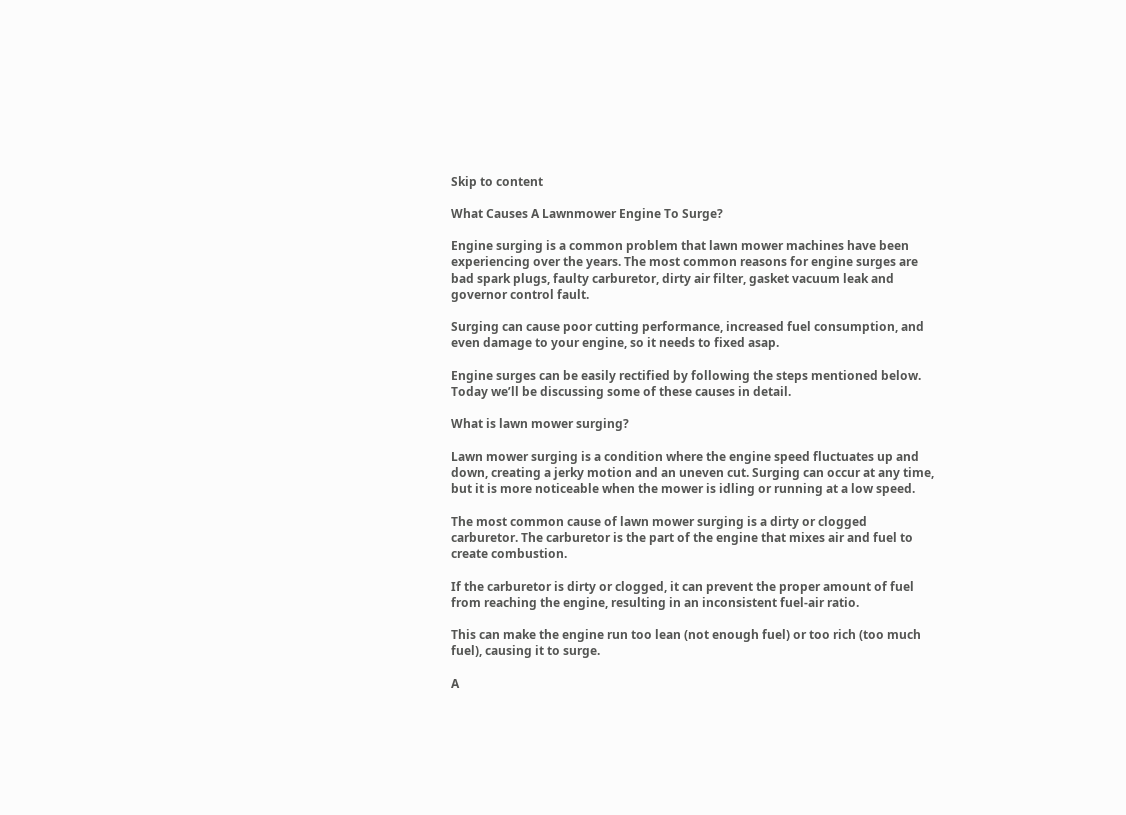Skip to content

What Causes A Lawnmower Engine To Surge?

Engine surging is a common problem that lawn mower machines have been experiencing over the years. The most common reasons for engine surges are bad spark plugs, faulty carburetor, dirty air filter, gasket vacuum leak and governor control fault.

Surging can cause poor cutting performance, increased fuel consumption, and even damage to your engine, so it needs to fixed asap.

Engine surges can be easily rectified by following the steps mentioned below. Today we’ll be discussing some of these causes in detail.

What is lawn mower surging?

Lawn mower surging is a condition where the engine speed fluctuates up and down, creating a jerky motion and an uneven cut. Surging can occur at any time, but it is more noticeable when the mower is idling or running at a low speed.

The most common cause of lawn mower surging is a dirty or clogged carburetor. The carburetor is the part of the engine that mixes air and fuel to create combustion.

If the carburetor is dirty or clogged, it can prevent the proper amount of fuel from reaching the engine, resulting in an inconsistent fuel-air ratio.

This can make the engine run too lean (not enough fuel) or too rich (too much fuel), causing it to surge.

A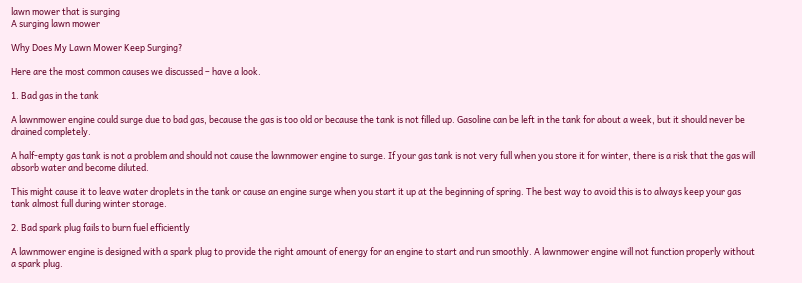lawn mower that is surging
A surging lawn mower

Why Does My Lawn Mower Keep Surging?

Here are the most common causes we discussed – have a look.

1. Bad gas in the tank

A lawnmower engine could surge due to bad gas, because the gas is too old or because the tank is not filled up. Gasoline can be left in the tank for about a week, but it should never be drained completely.

A half-empty gas tank is not a problem and should not cause the lawnmower engine to surge. If your gas tank is not very full when you store it for winter, there is a risk that the gas will absorb water and become diluted.

This might cause it to leave water droplets in the tank or cause an engine surge when you start it up at the beginning of spring. The best way to avoid this is to always keep your gas tank almost full during winter storage.

2. Bad spark plug fails to burn fuel efficiently

A lawnmower engine is designed with a spark plug to provide the right amount of energy for an engine to start and run smoothly. A lawnmower engine will not function properly without a spark plug.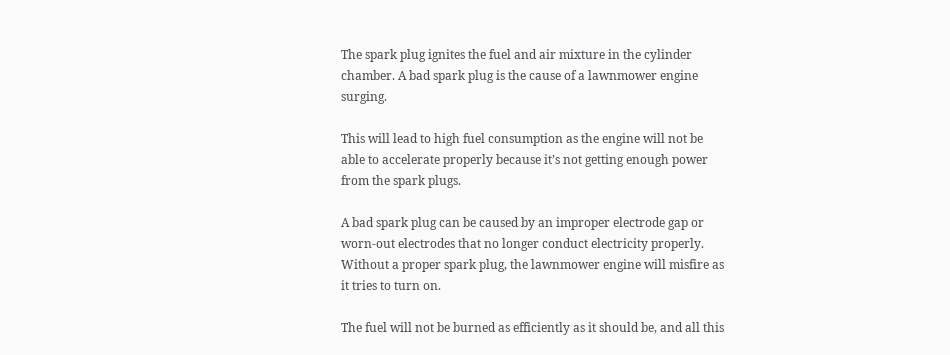The spark plug ignites the fuel and air mixture in the cylinder chamber. A bad spark plug is the cause of a lawnmower engine surging.

This will lead to high fuel consumption as the engine will not be able to accelerate properly because it’s not getting enough power from the spark plugs.

A bad spark plug can be caused by an improper electrode gap or worn-out electrodes that no longer conduct electricity properly. Without a proper spark plug, the lawnmower engine will misfire as it tries to turn on.

The fuel will not be burned as efficiently as it should be, and all this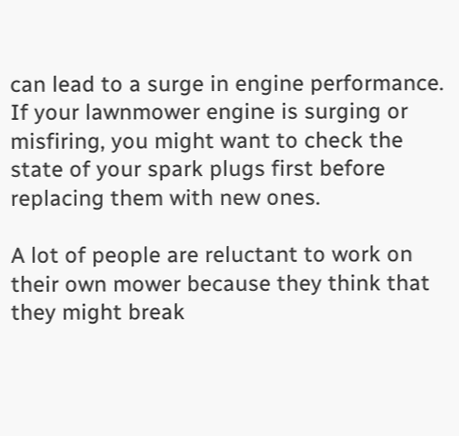can lead to a surge in engine performance. If your lawnmower engine is surging or misfiring, you might want to check the state of your spark plugs first before replacing them with new ones.

A lot of people are reluctant to work on their own mower because they think that they might break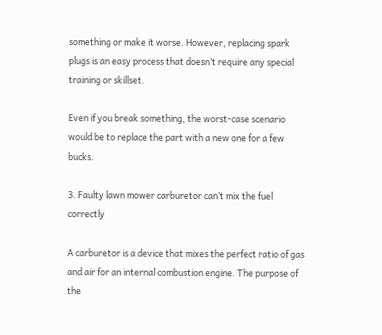something or make it worse. However, replacing spark plugs is an easy process that doesn’t require any special training or skillset.

Even if you break something, the worst-case scenario would be to replace the part with a new one for a few bucks.

3. Faulty lawn mower carburetor can’t mix the fuel correctly

A carburetor is a device that mixes the perfect ratio of gas and air for an internal combustion engine. The purpose of the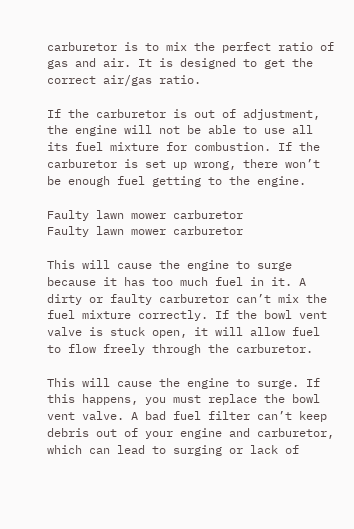carburetor is to mix the perfect ratio of gas and air. It is designed to get the correct air/gas ratio.

If the carburetor is out of adjustment, the engine will not be able to use all its fuel mixture for combustion. If the carburetor is set up wrong, there won’t be enough fuel getting to the engine.

Faulty lawn mower carburetor
Faulty lawn mower carburetor

This will cause the engine to surge because it has too much fuel in it. A dirty or faulty carburetor can’t mix the fuel mixture correctly. If the bowl vent valve is stuck open, it will allow fuel to flow freely through the carburetor.

This will cause the engine to surge. If this happens, you must replace the bowl vent valve. A bad fuel filter can’t keep debris out of your engine and carburetor, which can lead to surging or lack of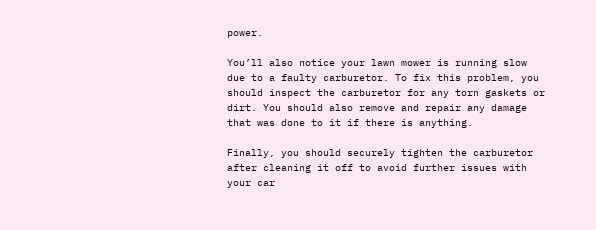power.

You’ll also notice your lawn mower is running slow due to a faulty carburetor. To fix this problem, you should inspect the carburetor for any torn gaskets or dirt. You should also remove and repair any damage that was done to it if there is anything.

Finally, you should securely tighten the carburetor after cleaning it off to avoid further issues with your car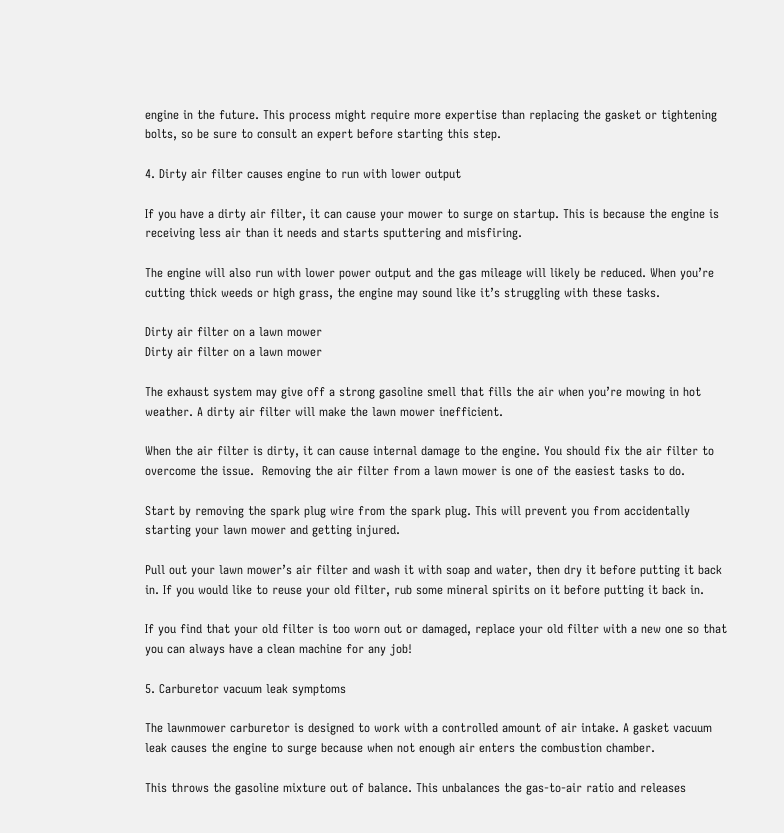engine in the future. This process might require more expertise than replacing the gasket or tightening bolts, so be sure to consult an expert before starting this step.

4. Dirty air filter causes engine to run with lower output

If you have a dirty air filter, it can cause your mower to surge on startup. This is because the engine is receiving less air than it needs and starts sputtering and misfiring.

The engine will also run with lower power output and the gas mileage will likely be reduced. When you’re cutting thick weeds or high grass, the engine may sound like it’s struggling with these tasks.

Dirty air filter on a lawn mower
Dirty air filter on a lawn mower

The exhaust system may give off a strong gasoline smell that fills the air when you’re mowing in hot weather. A dirty air filter will make the lawn mower inefficient.

When the air filter is dirty, it can cause internal damage to the engine. You should fix the air filter to overcome the issue.  Removing the air filter from a lawn mower is one of the easiest tasks to do.

Start by removing the spark plug wire from the spark plug. This will prevent you from accidentally starting your lawn mower and getting injured.

Pull out your lawn mower’s air filter and wash it with soap and water, then dry it before putting it back in. If you would like to reuse your old filter, rub some mineral spirits on it before putting it back in.

If you find that your old filter is too worn out or damaged, replace your old filter with a new one so that you can always have a clean machine for any job!

5. Carburetor vacuum leak symptoms

The lawnmower carburetor is designed to work with a controlled amount of air intake. A gasket vacuum leak causes the engine to surge because when not enough air enters the combustion chamber.

This throws the gasoline mixture out of balance. This unbalances the gas-to-air ratio and releases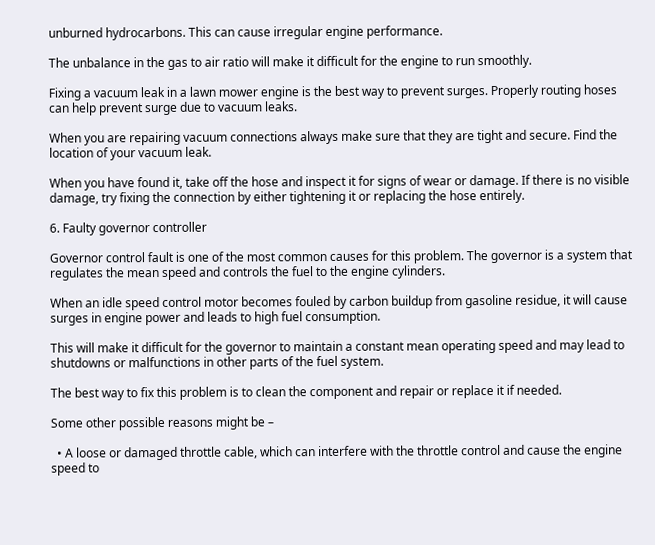unburned hydrocarbons. This can cause irregular engine performance.

The unbalance in the gas to air ratio will make it difficult for the engine to run smoothly.

Fixing a vacuum leak in a lawn mower engine is the best way to prevent surges. Properly routing hoses can help prevent surge due to vacuum leaks.

When you are repairing vacuum connections always make sure that they are tight and secure. Find the location of your vacuum leak.

When you have found it, take off the hose and inspect it for signs of wear or damage. If there is no visible damage, try fixing the connection by either tightening it or replacing the hose entirely.

6. Faulty governor controller

Governor control fault is one of the most common causes for this problem. The governor is a system that regulates the mean speed and controls the fuel to the engine cylinders.

When an idle speed control motor becomes fouled by carbon buildup from gasoline residue, it will cause surges in engine power and leads to high fuel consumption.

This will make it difficult for the governor to maintain a constant mean operating speed and may lead to shutdowns or malfunctions in other parts of the fuel system.

The best way to fix this problem is to clean the component and repair or replace it if needed.

Some other possible reasons might be –

  • A loose or damaged throttle cable, which can interfere with the throttle control and cause the engine speed to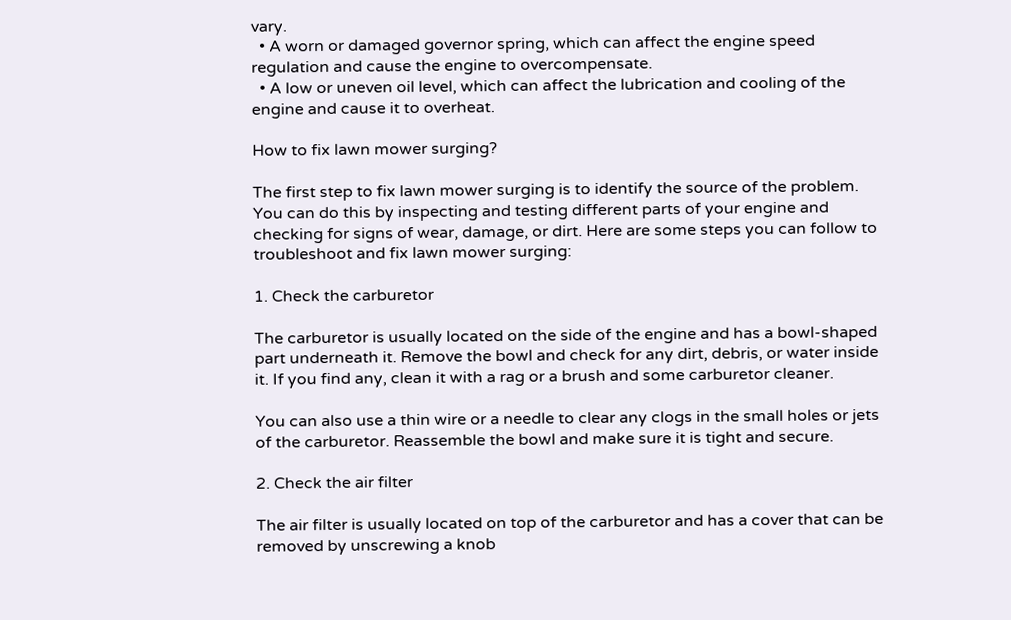vary.
  • A worn or damaged governor spring, which can affect the engine speed regulation and cause the engine to overcompensate.
  • A low or uneven oil level, which can affect the lubrication and cooling of the engine and cause it to overheat.

How to fix lawn mower surging?

The first step to fix lawn mower surging is to identify the source of the problem. You can do this by inspecting and testing different parts of your engine and checking for signs of wear, damage, or dirt. Here are some steps you can follow to troubleshoot and fix lawn mower surging:

1. Check the carburetor

The carburetor is usually located on the side of the engine and has a bowl-shaped part underneath it. Remove the bowl and check for any dirt, debris, or water inside it. If you find any, clean it with a rag or a brush and some carburetor cleaner.

You can also use a thin wire or a needle to clear any clogs in the small holes or jets of the carburetor. Reassemble the bowl and make sure it is tight and secure.

2. Check the air filter

The air filter is usually located on top of the carburetor and has a cover that can be removed by unscrewing a knob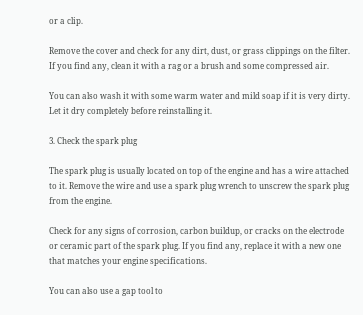or a clip.

Remove the cover and check for any dirt, dust, or grass clippings on the filter. If you find any, clean it with a rag or a brush and some compressed air.

You can also wash it with some warm water and mild soap if it is very dirty. Let it dry completely before reinstalling it.

3. Check the spark plug

The spark plug is usually located on top of the engine and has a wire attached to it. Remove the wire and use a spark plug wrench to unscrew the spark plug from the engine.

Check for any signs of corrosion, carbon buildup, or cracks on the electrode or ceramic part of the spark plug. If you find any, replace it with a new one that matches your engine specifications.

You can also use a gap tool to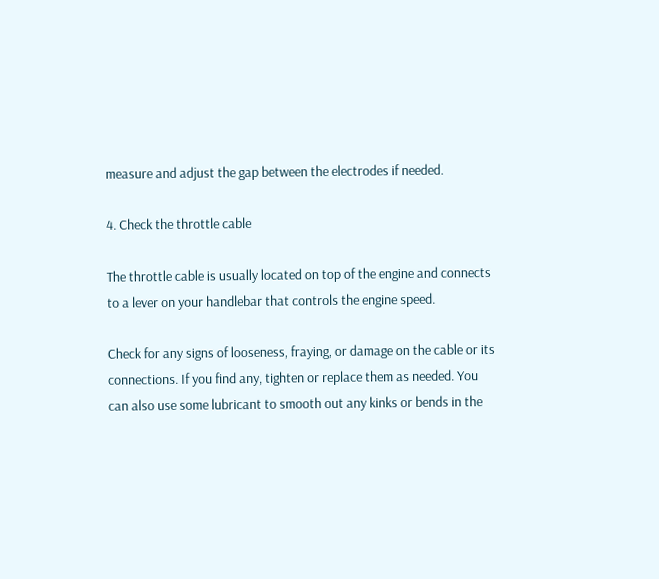measure and adjust the gap between the electrodes if needed.

4. Check the throttle cable

The throttle cable is usually located on top of the engine and connects to a lever on your handlebar that controls the engine speed.

Check for any signs of looseness, fraying, or damage on the cable or its connections. If you find any, tighten or replace them as needed. You can also use some lubricant to smooth out any kinks or bends in the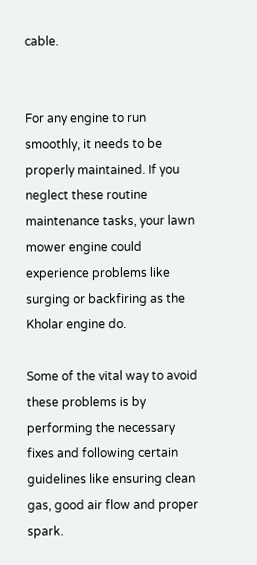cable.


For any engine to run smoothly, it needs to be properly maintained. If you neglect these routine maintenance tasks, your lawn mower engine could experience problems like surging or backfiring as the Kholar engine do.

Some of the vital way to avoid these problems is by performing the necessary fixes and following certain guidelines like ensuring clean gas, good air flow and proper spark.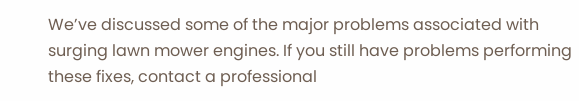We’ve discussed some of the major problems associated with surging lawn mower engines. If you still have problems performing these fixes, contact a professional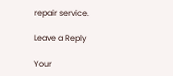repair service.

Leave a Reply

Your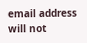email address will not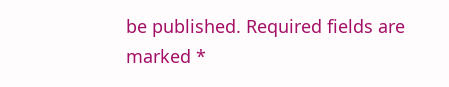be published. Required fields are marked *